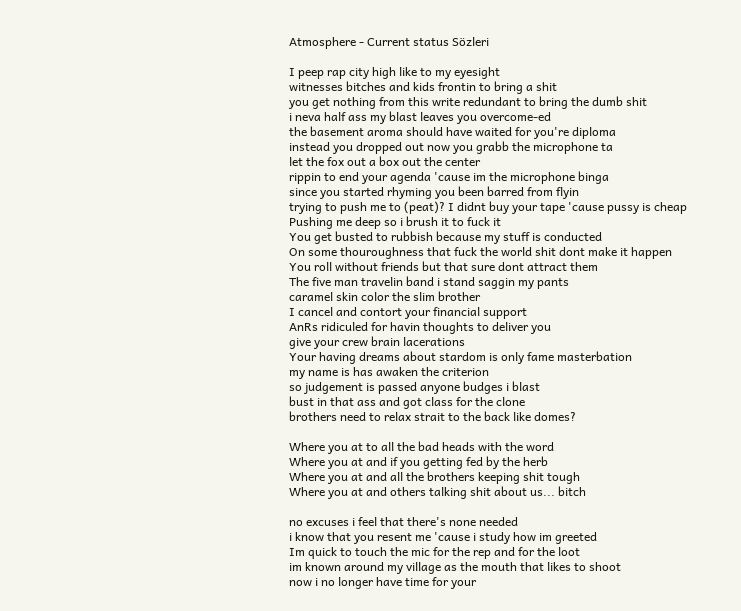Atmosphere - Current status Sözleri

I peep rap city high like to my eyesight
witnesses bitches and kids frontin to bring a shit
you get nothing from this write redundant to bring the dumb shit
i neva half ass my blast leaves you overcome-ed
the basement aroma should have waited for you're diploma
instead you dropped out now you grabb the microphone ta
let the fox out a box out the center
rippin to end your agenda 'cause im the microphone binga
since you started rhyming you been barred from flyin
trying to push me to (peat)? I didnt buy your tape 'cause pussy is cheap
Pushing me deep so i brush it to fuck it
You get busted to rubbish because my stuff is conducted
On some thouroughness that fuck the world shit dont make it happen
You roll without friends but that sure dont attract them
The five man travelin band i stand saggin my pants
caramel skin color the slim brother
I cancel and contort your financial support
AnRs ridiculed for havin thoughts to deliver you
give your crew brain lacerations
Your having dreams about stardom is only fame masterbation
my name is has awaken the criterion
so judgement is passed anyone budges i blast
bust in that ass and got class for the clone
brothers need to relax strait to the back like domes?

Where you at to all the bad heads with the word
Where you at and if you getting fed by the herb
Where you at and all the brothers keeping shit tough
Where you at and others talking shit about us... bitch

no excuses i feel that there's none needed
i know that you resent me 'cause i study how im greeted
Im quick to touch the mic for the rep and for the loot
im known around my village as the mouth that likes to shoot
now i no longer have time for your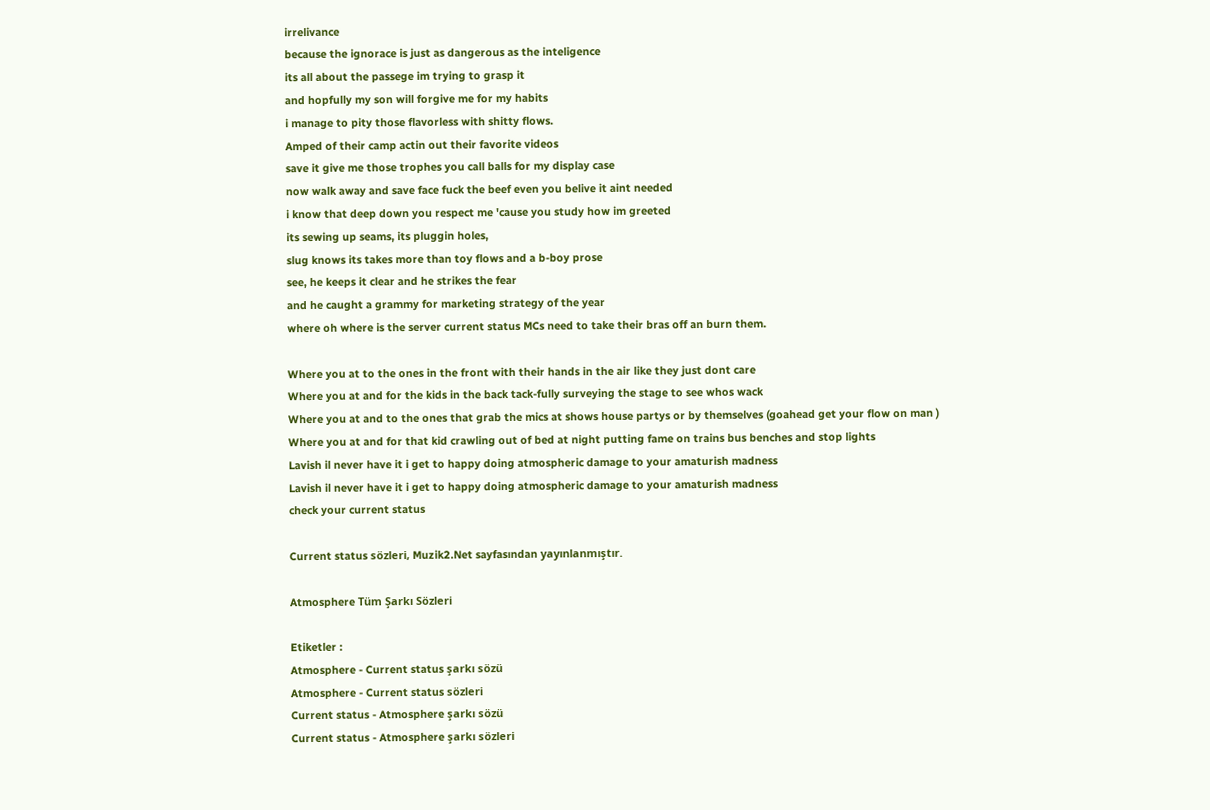irrelivance
because the ignorace is just as dangerous as the inteligence
its all about the passege im trying to grasp it
and hopfully my son will forgive me for my habits
i manage to pity those flavorless with shitty flows.
Amped of their camp actin out their favorite videos
save it give me those trophes you call balls for my display case
now walk away and save face fuck the beef even you belive it aint needed
i know that deep down you respect me 'cause you study how im greeted
its sewing up seams, its pluggin holes,
slug knows its takes more than toy flows and a b-boy prose
see, he keeps it clear and he strikes the fear
and he caught a grammy for marketing strategy of the year
where oh where is the server current status MCs need to take their bras off an burn them.

Where you at to the ones in the front with their hands in the air like they just dont care
Where you at and for the kids in the back tack-fully surveying the stage to see whos wack
Where you at and to the ones that grab the mics at shows house partys or by themselves (goahead get your flow on man )
Where you at and for that kid crawling out of bed at night putting fame on trains bus benches and stop lights
Lavish il never have it i get to happy doing atmospheric damage to your amaturish madness
Lavish il never have it i get to happy doing atmospheric damage to your amaturish madness
check your current status

Current status sözleri, Muzik2.Net sayfasından yayınlanmıştır.

Atmosphere Tüm Şarkı Sözleri

Etiketler :
Atmosphere - Current status şarkı sözü
Atmosphere - Current status sözleri
Current status - Atmosphere şarkı sözü
Current status - Atmosphere şarkı sözleri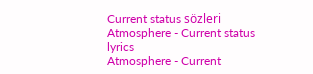Current status sözleri
Atmosphere - Current status lyrics
Atmosphere - Current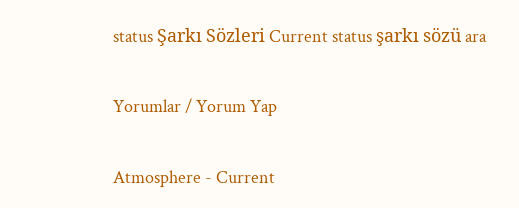status Şarkı Sözleri Current status şarkı sözü ara

Yorumlar / Yorum Yap

Atmosphere - Current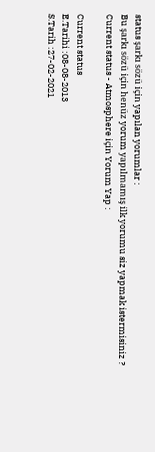status şarkı sözü için yapılan yorumlar :
Bu şarkı sözü için henüz yorum yapılmamış ilk yorumu siz yapmak istermisiniz ?
Current status - Atmosphere için Yorum Yap :

Current status
E.Tarihi :08-08-2013
S.Tarih :27-02-2021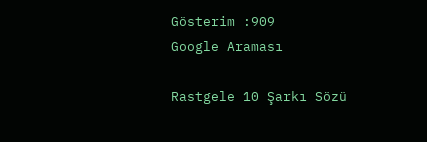Gösterim :909
Google Araması

Rastgele 10 Şarkı Sözü